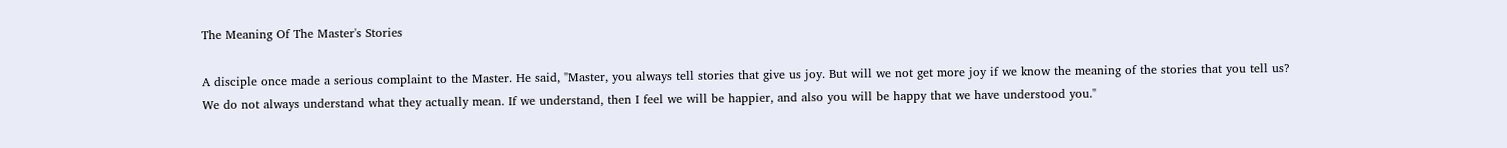The Meaning Of The Master's Stories

A disciple once made a serious complaint to the Master. He said, "Master, you always tell stories that give us joy. But will we not get more joy if we know the meaning of the stories that you tell us? We do not always understand what they actually mean. If we understand, then I feel we will be happier, and also you will be happy that we have understood you."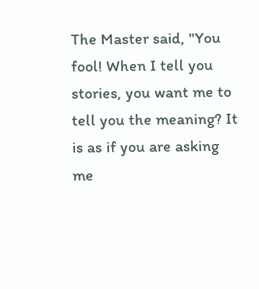The Master said, "You fool! When I tell you stories, you want me to tell you the meaning? It is as if you are asking me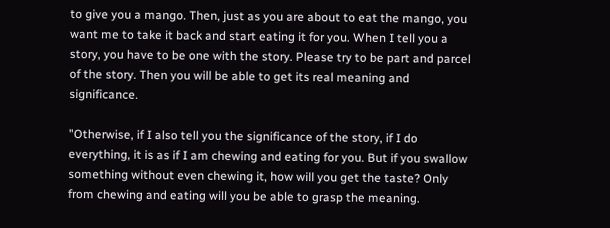to give you a mango. Then, just as you are about to eat the mango, you want me to take it back and start eating it for you. When I tell you a story, you have to be one with the story. Please try to be part and parcel of the story. Then you will be able to get its real meaning and significance.

"Otherwise, if I also tell you the significance of the story, if I do everything, it is as if I am chewing and eating for you. But if you swallow something without even chewing it, how will you get the taste? Only from chewing and eating will you be able to grasp the meaning.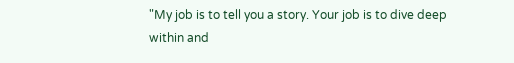"My job is to tell you a story. Your job is to dive deep within and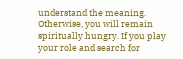understand the meaning. Otherwise, you will remain spiritually hungry. If you play your role and search for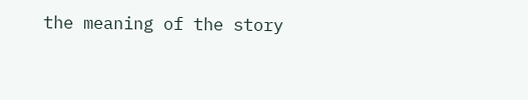the meaning of the story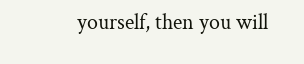yourself, then you will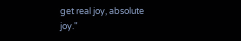get real joy, absolute joy."